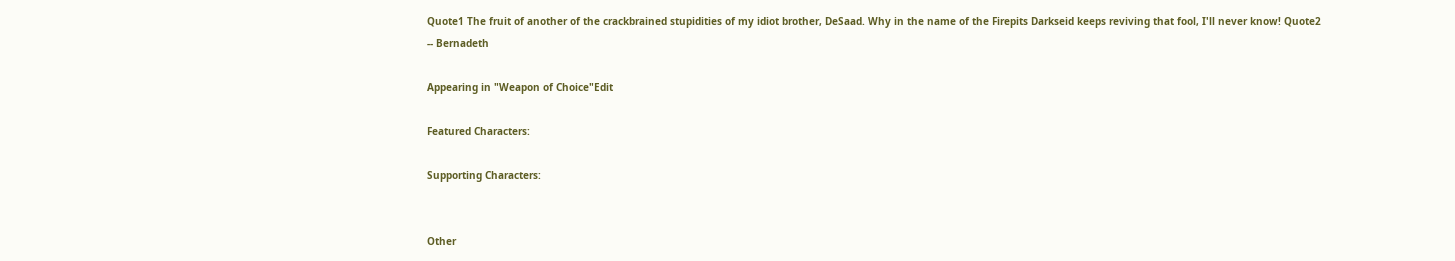Quote1 The fruit of another of the crackbrained stupidities of my idiot brother, DeSaad. Why in the name of the Firepits Darkseid keeps reviving that fool, I'll never know! Quote2
-- Bernadeth

Appearing in "Weapon of Choice"Edit

Featured Characters:

Supporting Characters:


Other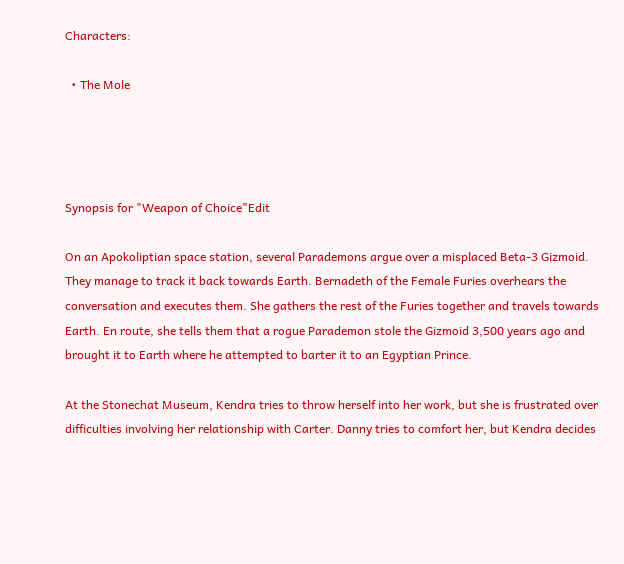Characters:

  • The Mole




Synopsis for "Weapon of Choice"Edit

On an Apokoliptian space station, several Parademons argue over a misplaced Beta-3 Gizmoid. They manage to track it back towards Earth. Bernadeth of the Female Furies overhears the conversation and executes them. She gathers the rest of the Furies together and travels towards Earth. En route, she tells them that a rogue Parademon stole the Gizmoid 3,500 years ago and brought it to Earth where he attempted to barter it to an Egyptian Prince.

At the Stonechat Museum, Kendra tries to throw herself into her work, but she is frustrated over difficulties involving her relationship with Carter. Danny tries to comfort her, but Kendra decides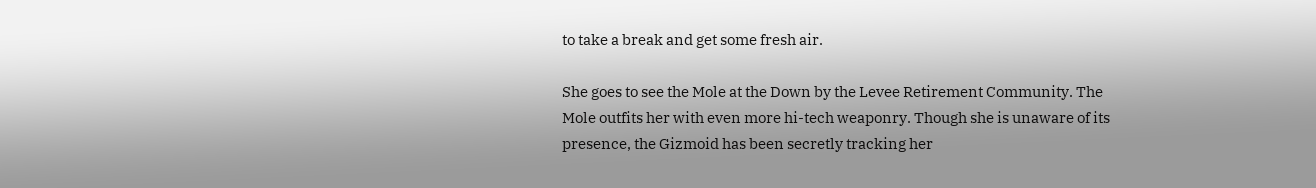to take a break and get some fresh air.

She goes to see the Mole at the Down by the Levee Retirement Community. The Mole outfits her with even more hi-tech weaponry. Though she is unaware of its presence, the Gizmoid has been secretly tracking her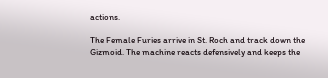actions.

The Female Furies arrive in St. Roch and track down the Gizmoid. The machine reacts defensively and keeps the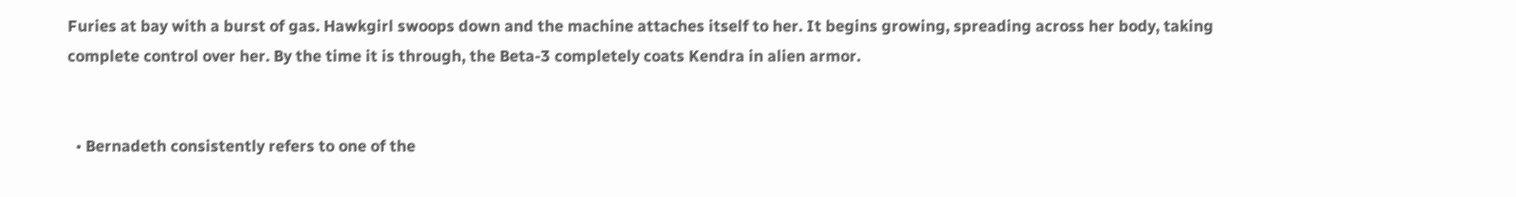Furies at bay with a burst of gas. Hawkgirl swoops down and the machine attaches itself to her. It begins growing, spreading across her body, taking complete control over her. By the time it is through, the Beta-3 completely coats Kendra in alien armor.


  • Bernadeth consistently refers to one of the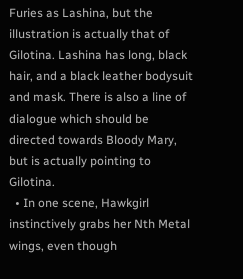Furies as Lashina, but the illustration is actually that of Gilotina. Lashina has long, black hair, and a black leather bodysuit and mask. There is also a line of dialogue which should be directed towards Bloody Mary, but is actually pointing to Gilotina.
  • In one scene, Hawkgirl instinctively grabs her Nth Metal wings, even though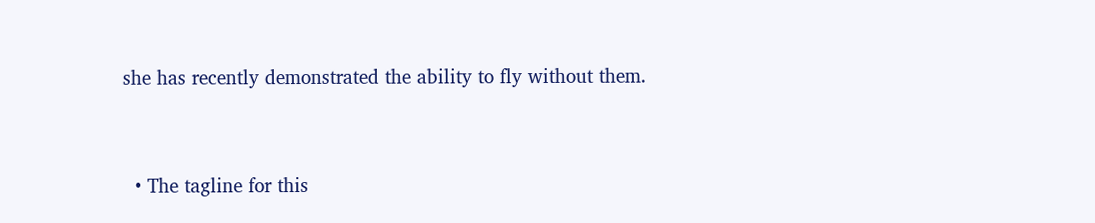she has recently demonstrated the ability to fly without them.


  • The tagline for this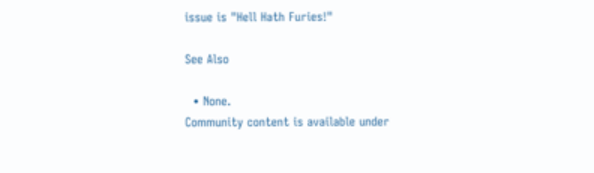issue is "Hell Hath Furies!"

See Also

  • None.
Community content is available under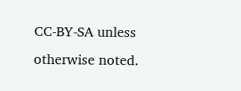CC-BY-SA unless otherwise noted.